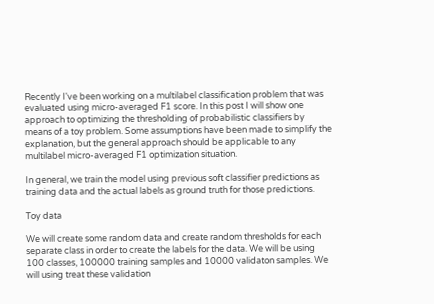Recently I've been working on a multilabel classification problem that was evaluated using micro-averaged F1 score. In this post I will show one approach to optimizing the thresholding of probabilistic classifiers by means of a toy problem. Some assumptions have been made to simplify the explanation, but the general approach should be applicable to any multilabel micro-averaged F1 optimization situation.

In general, we train the model using previous soft classifier predictions as training data and the actual labels as ground truth for those predictions.

Toy data

We will create some random data and create random thresholds for each separate class in order to create the labels for the data. We will be using 100 classes, 100000 training samples and 10000 validaton samples. We will using treat these validation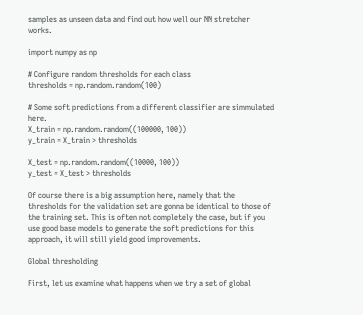samples as unseen data and find out how well our NN stretcher works.

import numpy as np

# Configure random thresholds for each class
thresholds = np.random.random(100)

# Some soft predictions from a different classifier are simmulated here.
X_train = np.random.random((100000, 100))
y_train = X_train > thresholds

X_test = np.random.random((10000, 100))
y_test = X_test > thresholds

Of course there is a big assumption here, namely that the thresholds for the validation set are gonna be identical to those of the training set. This is often not completely the case, but if you use good base models to generate the soft predictions for this approach, it will still yield good improvements.

Global thresholding

First, let us examine what happens when we try a set of global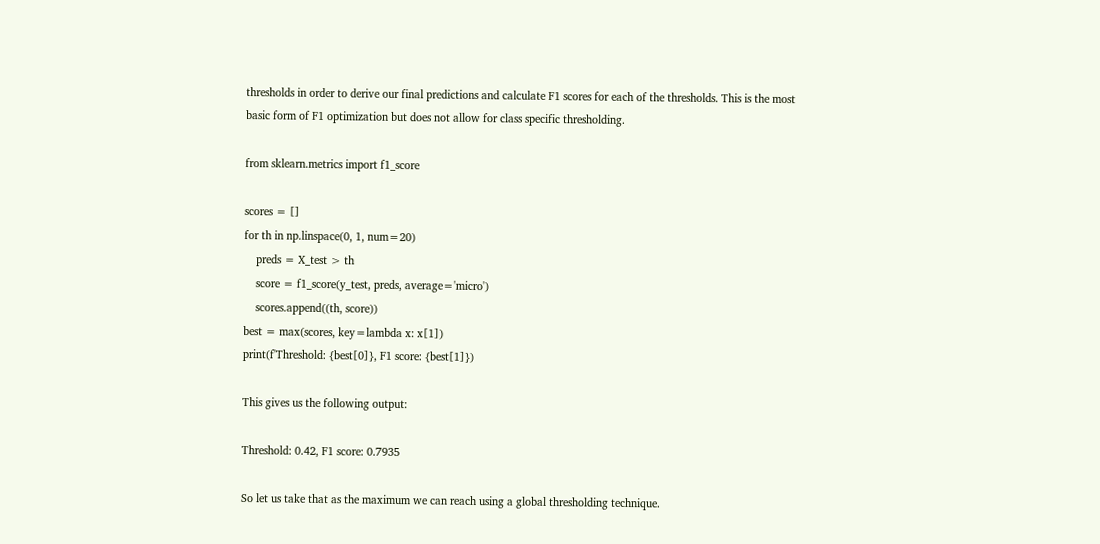thresholds in order to derive our final predictions and calculate F1 scores for each of the thresholds. This is the most basic form of F1 optimization but does not allow for class specific thresholding.

from sklearn.metrics import f1_score

scores = []
for th in np.linspace(0, 1, num=20)
    preds = X_test > th
    score = f1_score(y_test, preds, average='micro')
    scores.append((th, score))
best = max(scores, key=lambda x: x[1])
print(f'Threshold: {best[0]}, F1 score: {best[1]})

This gives us the following output:

Threshold: 0.42, F1 score: 0.7935

So let us take that as the maximum we can reach using a global thresholding technique.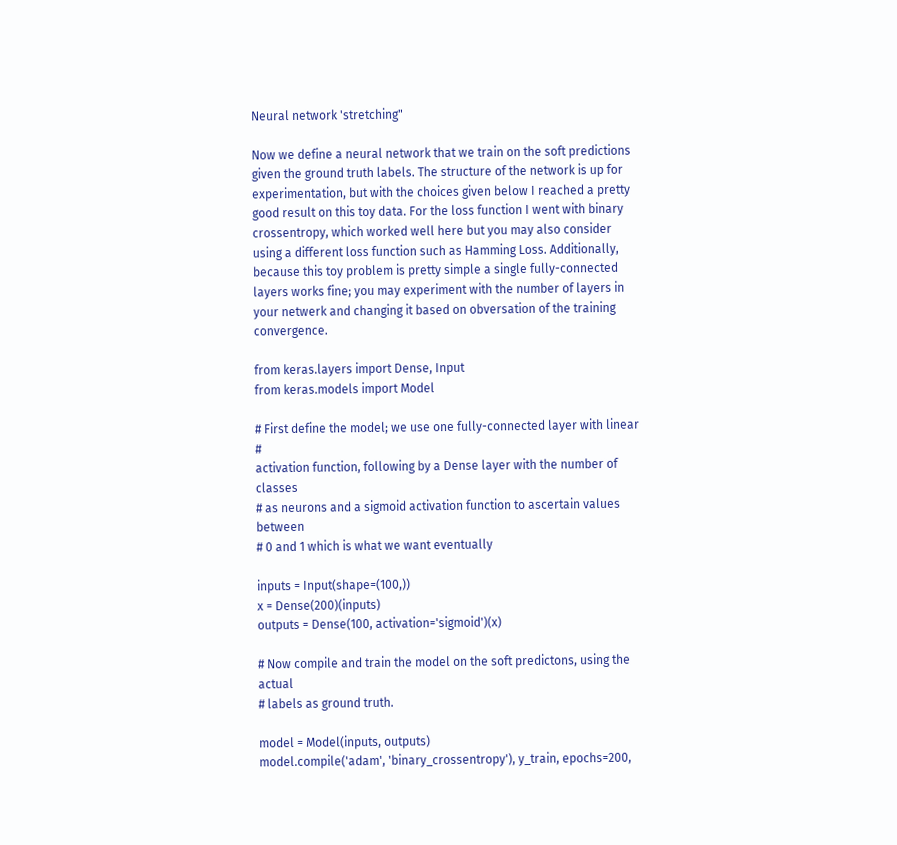Neural network 'stretching"

Now we define a neural network that we train on the soft predictions given the ground truth labels. The structure of the network is up for experimentation, but with the choices given below I reached a pretty good result on this toy data. For the loss function I went with binary crossentropy, which worked well here but you may also consider using a different loss function such as Hamming Loss. Additionally, because this toy problem is pretty simple a single fully-connected layers works fine; you may experiment with the number of layers in your netwerk and changing it based on obversation of the training convergence.

from keras.layers import Dense, Input
from keras.models import Model

# First define the model; we use one fully-connected layer with linear #
activation function, following by a Dense layer with the number of classes
# as neurons and a sigmoid activation function to ascertain values between
# 0 and 1 which is what we want eventually

inputs = Input(shape=(100,))
x = Dense(200)(inputs)
outputs = Dense(100, activation='sigmoid')(x)

# Now compile and train the model on the soft predictons, using the actual
# labels as ground truth.

model = Model(inputs, outputs)
model.compile('adam', 'binary_crossentropy'), y_train, epochs=200,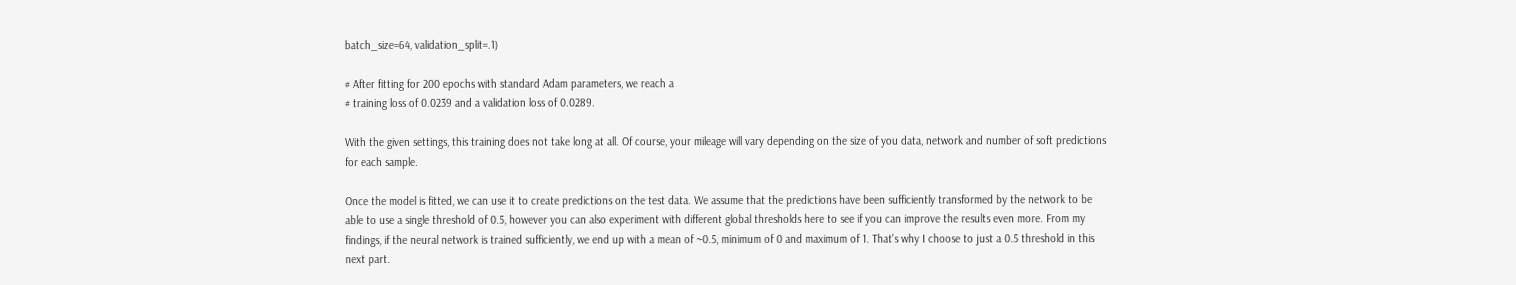batch_size=64, validation_split=.1)

# After fitting for 200 epochs with standard Adam parameters, we reach a
# training loss of 0.0239 and a validation loss of 0.0289.

With the given settings, this training does not take long at all. Of course, your mileage will vary depending on the size of you data, network and number of soft predictions for each sample.

Once the model is fitted, we can use it to create predictions on the test data. We assume that the predictions have been sufficiently transformed by the network to be able to use a single threshold of 0.5, however you can also experiment with different global thresholds here to see if you can improve the results even more. From my findings, if the neural network is trained sufficiently, we end up with a mean of ~0.5, minimum of 0 and maximum of 1. That's why I choose to just a 0.5 threshold in this next part.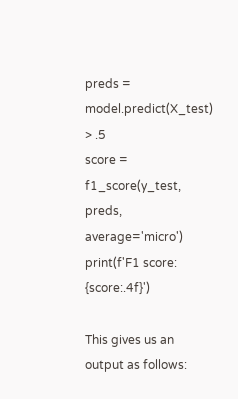preds = model.predict(X_test) > .5
score = f1_score(y_test, preds, average='micro')
print(f'F1 score: {score:.4f}')

This gives us an output as follows: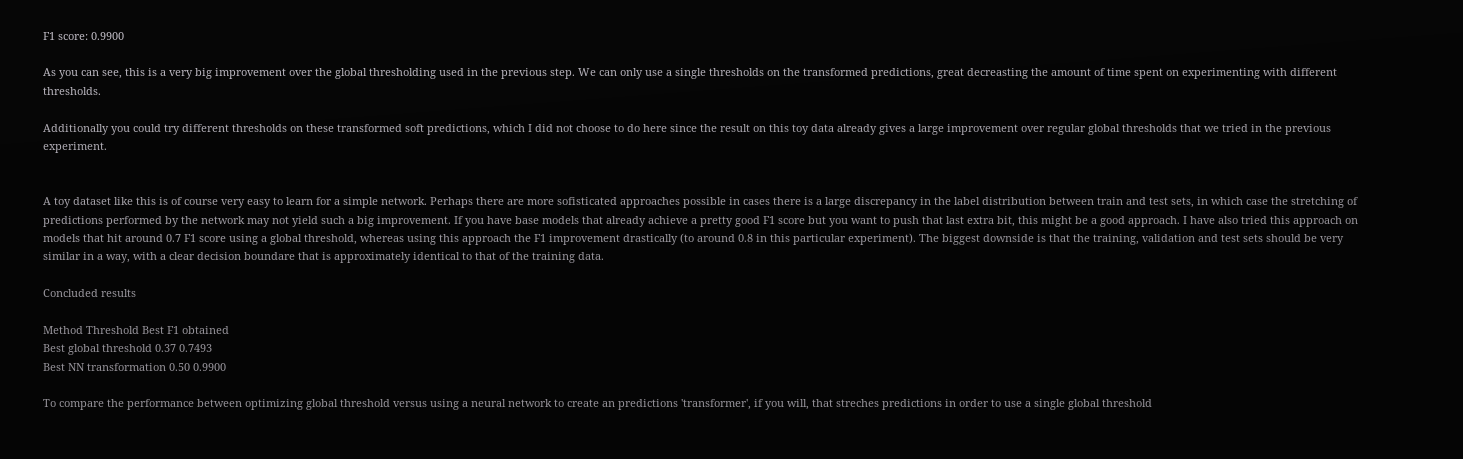F1 score: 0.9900

As you can see, this is a very big improvement over the global thresholding used in the previous step. We can only use a single thresholds on the transformed predictions, great decreasting the amount of time spent on experimenting with different thresholds.

Additionally you could try different thresholds on these transformed soft predictions, which I did not choose to do here since the result on this toy data already gives a large improvement over regular global thresholds that we tried in the previous experiment.


A toy dataset like this is of course very easy to learn for a simple network. Perhaps there are more sofisticated approaches possible in cases there is a large discrepancy in the label distribution between train and test sets, in which case the stretching of predictions performed by the network may not yield such a big improvement. If you have base models that already achieve a pretty good F1 score but you want to push that last extra bit, this might be a good approach. I have also tried this approach on models that hit around 0.7 F1 score using a global threshold, whereas using this approach the F1 improvement drastically (to around 0.8 in this particular experiment). The biggest downside is that the training, validation and test sets should be very similar in a way, with a clear decision boundare that is approximately identical to that of the training data.

Concluded results

Method Threshold Best F1 obtained
Best global threshold 0.37 0.7493
Best NN transformation 0.50 0.9900

To compare the performance between optimizing global threshold versus using a neural network to create an predictions 'transformer', if you will, that streches predictions in order to use a single global threshold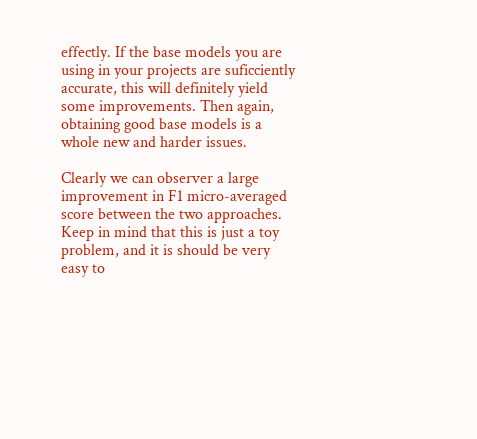effectly. If the base models you are using in your projects are suficciently accurate, this will definitely yield some improvements. Then again, obtaining good base models is a whole new and harder issues.

Clearly we can observer a large improvement in F1 micro-averaged score between the two approaches. Keep in mind that this is just a toy problem, and it is should be very easy to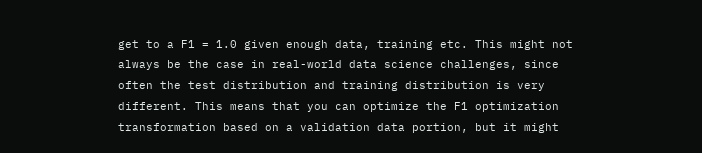get to a F1 = 1.0 given enough data, training etc. This might not always be the case in real-world data science challenges, since often the test distribution and training distribution is very different. This means that you can optimize the F1 optimization transformation based on a validation data portion, but it might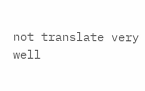not translate very well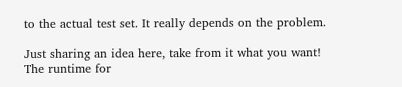to the actual test set. It really depends on the problem.

Just sharing an idea here, take from it what you want! The runtime for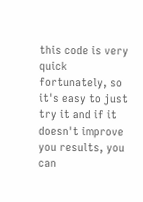this code is very quick fortunately, so it's easy to just try it and if it doesn't improve you results, you can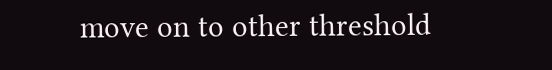move on to other threshold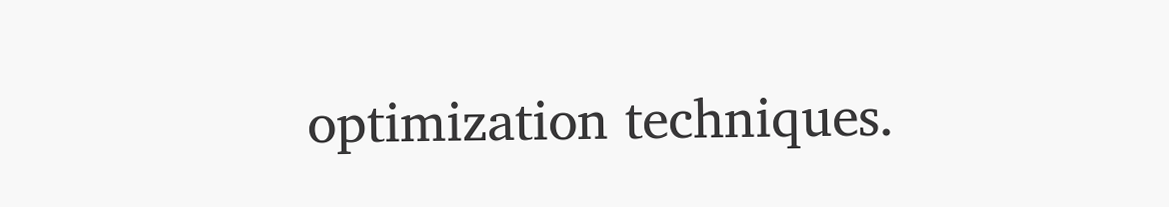optimization techniques.